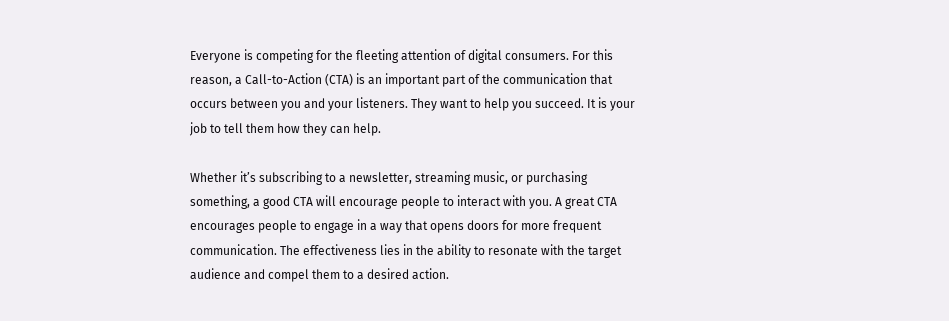Everyone is competing for the fleeting attention of digital consumers. For this reason, a Call-to-Action (CTA) is an important part of the communication that occurs between you and your listeners. They want to help you succeed. It is your job to tell them how they can help.

Whether it’s subscribing to a newsletter, streaming music, or purchasing something, a good CTA will encourage people to interact with you. A great CTA encourages people to engage in a way that opens doors for more frequent communication. The effectiveness lies in the ability to resonate with the target audience and compel them to a desired action.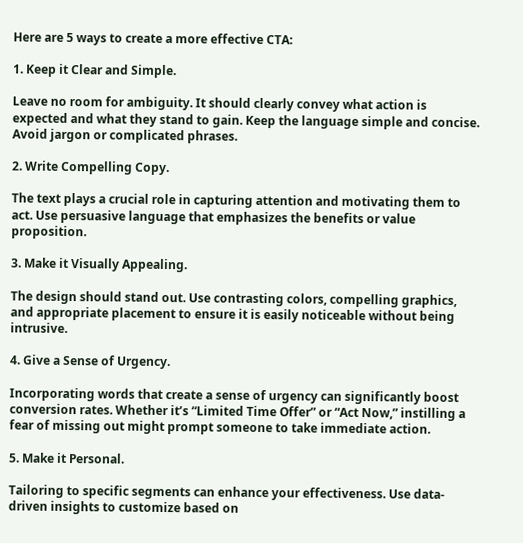Here are 5 ways to create a more effective CTA:

1. Keep it Clear and Simple.

Leave no room for ambiguity. It should clearly convey what action is expected and what they stand to gain. Keep the language simple and concise. Avoid jargon or complicated phrases.

2. Write Compelling Copy.

The text plays a crucial role in capturing attention and motivating them to act. Use persuasive language that emphasizes the benefits or value proposition.

3. Make it Visually Appealing.

The design should stand out. Use contrasting colors, compelling graphics, and appropriate placement to ensure it is easily noticeable without being intrusive.

4. Give a Sense of Urgency.

Incorporating words that create a sense of urgency can significantly boost conversion rates. Whether it’s “Limited Time Offer” or “Act Now,” instilling a fear of missing out might prompt someone to take immediate action.

5. Make it Personal.

Tailoring to specific segments can enhance your effectiveness. Use data-driven insights to customize based on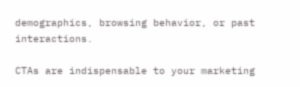demographics, browsing behavior, or past interactions.

CTAs are indispensable to your marketing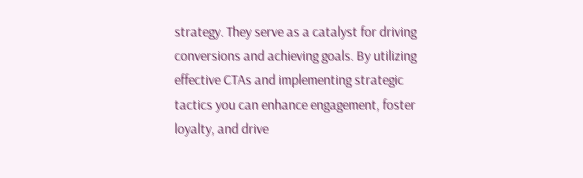strategy. They serve as a catalyst for driving conversions and achieving goals. By utilizing effective CTAs and implementing strategic tactics you can enhance engagement, foster loyalty, and drive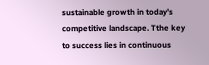sustainable growth in today’s competitive landscape. Tthe key to success lies in continuous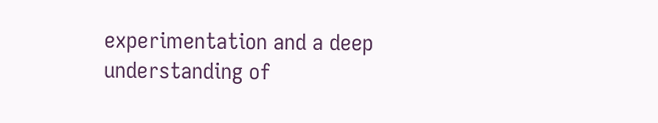experimentation and a deep understanding of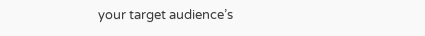your target audience’s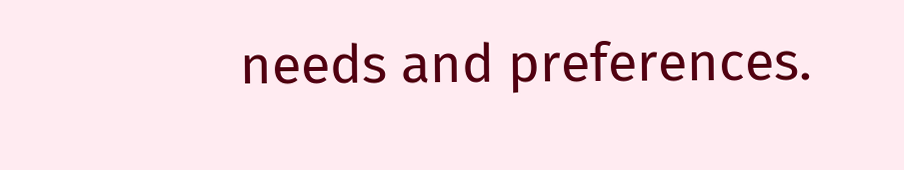needs and preferences.